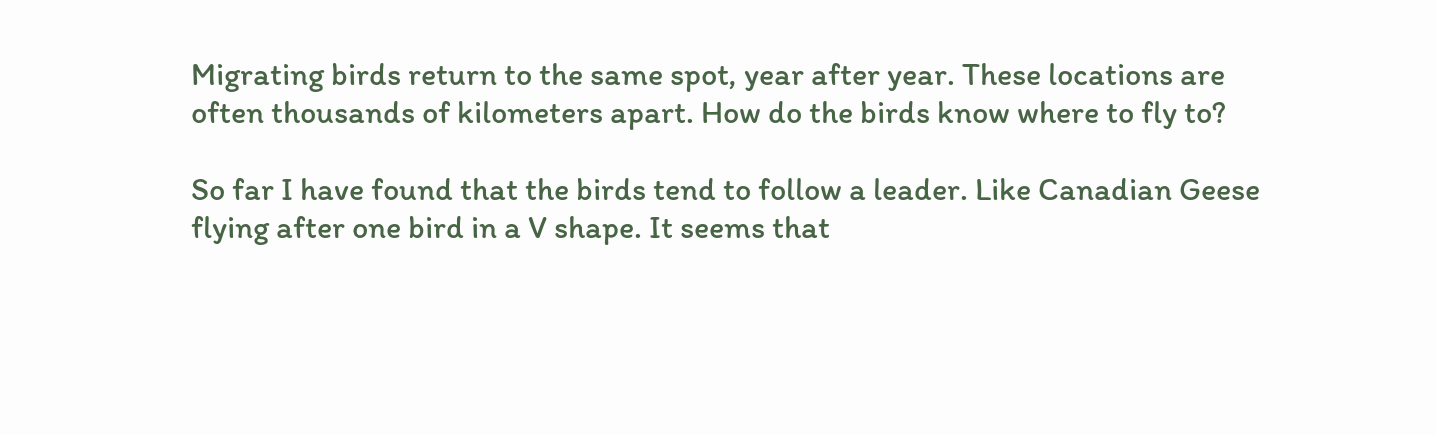Migrating birds return to the same spot, year after year. These locations are often thousands of kilometers apart. How do the birds know where to fly to?

So far I have found that the birds tend to follow a leader. Like Canadian Geese flying after one bird in a V shape. It seems that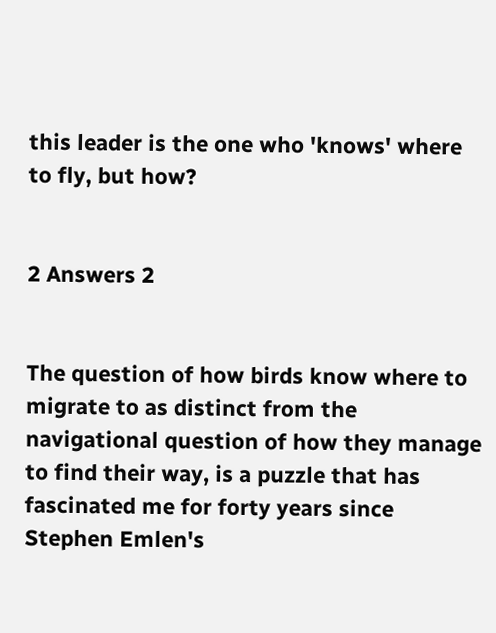this leader is the one who 'knows' where to fly, but how?


2 Answers 2


The question of how birds know where to migrate to as distinct from the navigational question of how they manage to find their way, is a puzzle that has fascinated me for forty years since Stephen Emlen's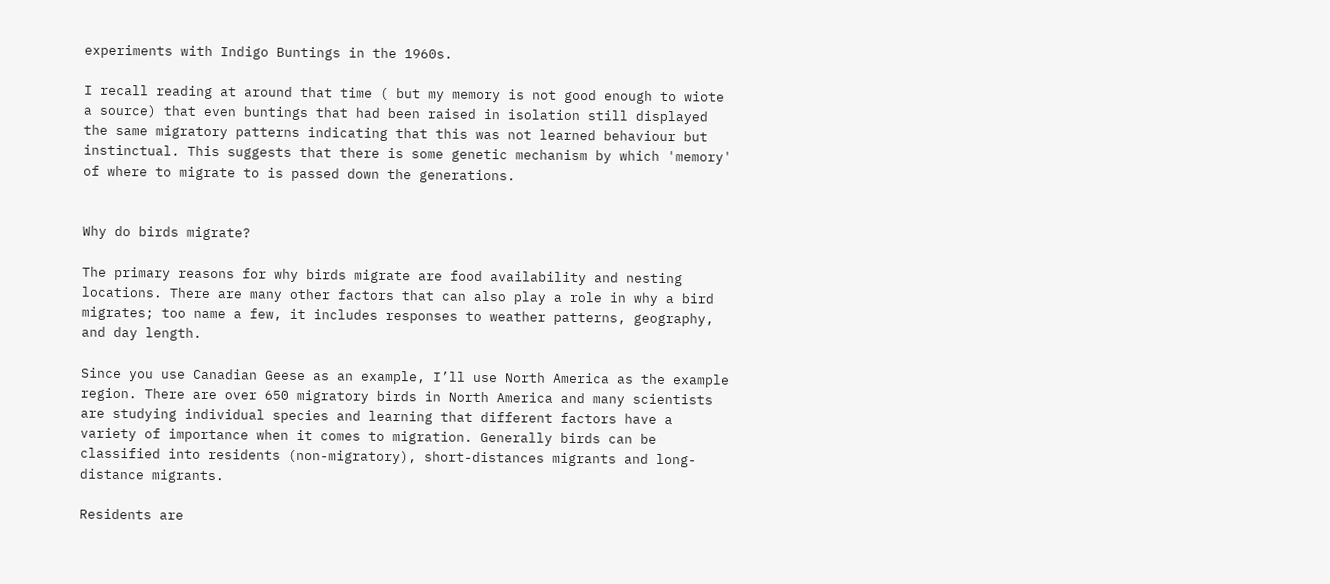experiments with Indigo Buntings in the 1960s.

I recall reading at around that time ( but my memory is not good enough to wiote a source) that even buntings that had been raised in isolation still displayed the same migratory patterns indicating that this was not learned behaviour but instinctual. This suggests that there is some genetic mechanism by which 'memory' of where to migrate to is passed down the generations.


Why do birds migrate?

The primary reasons for why birds migrate are food availability and nesting locations. There are many other factors that can also play a role in why a bird migrates; too name a few, it includes responses to weather patterns, geography, and day length.

Since you use Canadian Geese as an example, I’ll use North America as the example region. There are over 650 migratory birds in North America and many scientists are studying individual species and learning that different factors have a variety of importance when it comes to migration. Generally birds can be classified into residents (non-migratory), short-distances migrants and long-distance migrants.

Residents are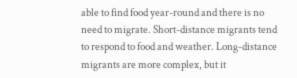able to find food year-round and there is no need to migrate. Short-distance migrants tend to respond to food and weather. Long-distance migrants are more complex, but it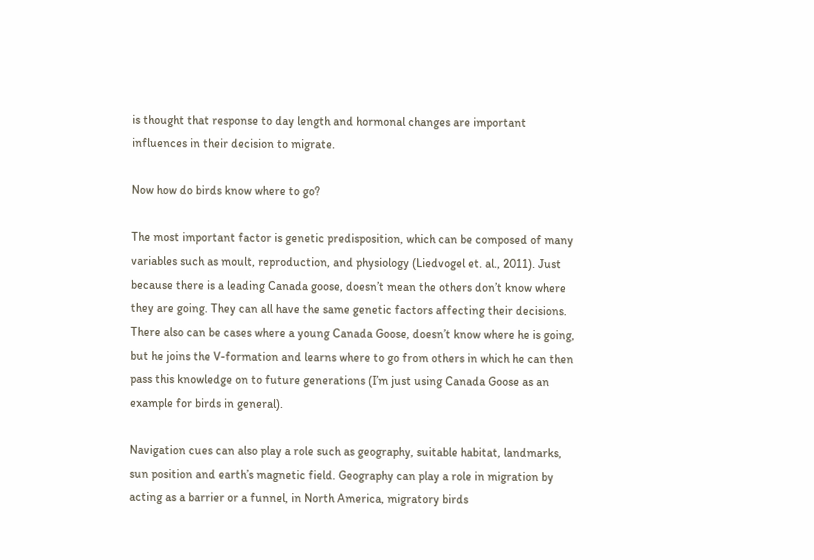is thought that response to day length and hormonal changes are important influences in their decision to migrate.

Now how do birds know where to go?

The most important factor is genetic predisposition, which can be composed of many variables such as moult, reproduction, and physiology (Liedvogel et. al., 2011). Just because there is a leading Canada goose, doesn’t mean the others don’t know where they are going. They can all have the same genetic factors affecting their decisions. There also can be cases where a young Canada Goose, doesn’t know where he is going, but he joins the V-formation and learns where to go from others in which he can then pass this knowledge on to future generations (I’m just using Canada Goose as an example for birds in general).

Navigation cues can also play a role such as geography, suitable habitat, landmarks, sun position and earth’s magnetic field. Geography can play a role in migration by acting as a barrier or a funnel, in North America, migratory birds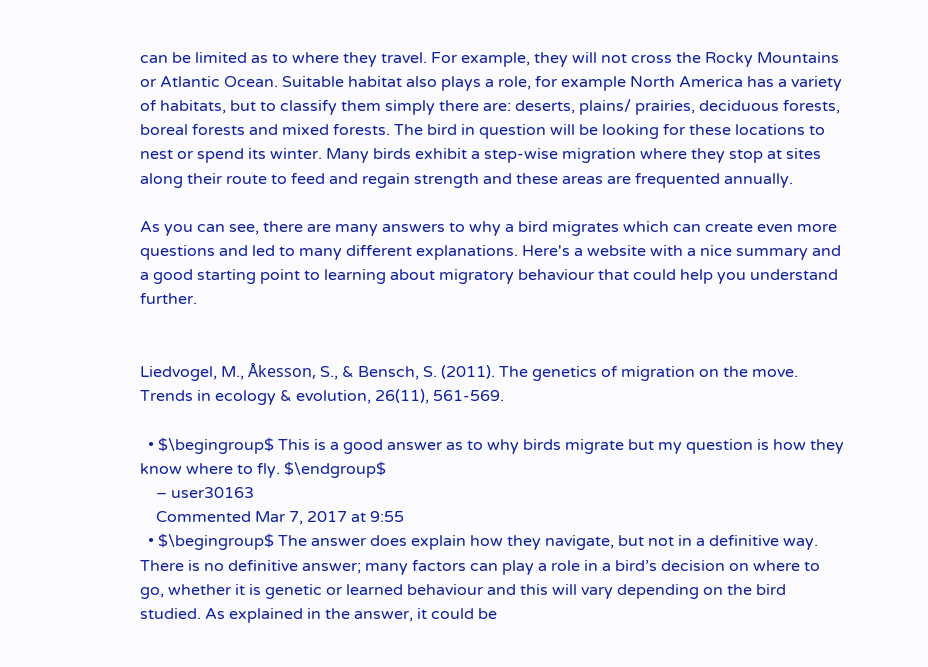can be limited as to where they travel. For example, they will not cross the Rocky Mountains or Atlantic Ocean. Suitable habitat also plays a role, for example North America has a variety of habitats, but to classify them simply there are: deserts, plains/ prairies, deciduous forests, boreal forests and mixed forests. The bird in question will be looking for these locations to nest or spend its winter. Many birds exhibit a step-wise migration where they stop at sites along their route to feed and regain strength and these areas are frequented annually.

As you can see, there are many answers to why a bird migrates which can create even more questions and led to many different explanations. Here's a website with a nice summary and a good starting point to learning about migratory behaviour that could help you understand further.


Liedvogel, M., Åkesson, S., & Bensch, S. (2011). The genetics of migration on the move. Trends in ecology & evolution, 26(11), 561-569.

  • $\begingroup$ This is a good answer as to why birds migrate but my question is how they know where to fly. $\endgroup$
    – user30163
    Commented Mar 7, 2017 at 9:55
  • $\begingroup$ The answer does explain how they navigate, but not in a definitive way. There is no definitive answer; many factors can play a role in a bird’s decision on where to go, whether it is genetic or learned behaviour and this will vary depending on the bird studied. As explained in the answer, it could be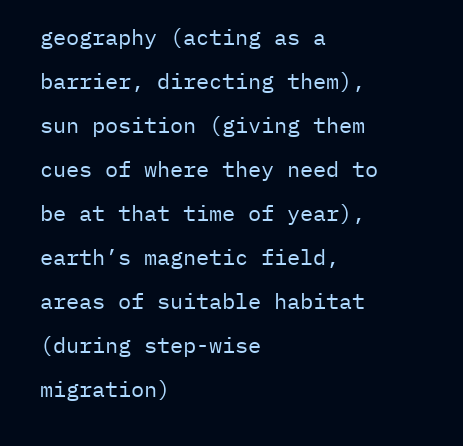geography (acting as a barrier, directing them), sun position (giving them cues of where they need to be at that time of year), earth’s magnetic field, areas of suitable habitat (during step-wise migration)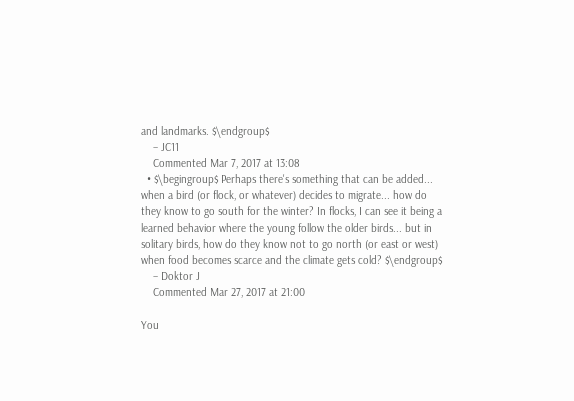and landmarks. $\endgroup$
    – JC11
    Commented Mar 7, 2017 at 13:08
  • $\begingroup$ Perhaps there's something that can be added... when a bird (or flock, or whatever) decides to migrate... how do they know to go south for the winter? In flocks, I can see it being a learned behavior where the young follow the older birds... but in solitary birds, how do they know not to go north (or east or west) when food becomes scarce and the climate gets cold? $\endgroup$
    – Doktor J
    Commented Mar 27, 2017 at 21:00

You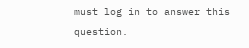must log in to answer this question.